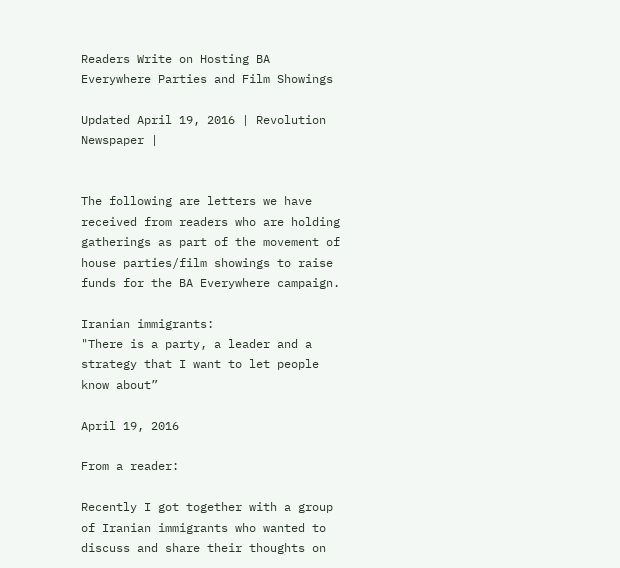Readers Write on Hosting BA Everywhere Parties and Film Showings

Updated April 19, 2016 | Revolution Newspaper |


The following are letters we have received from readers who are holding gatherings as part of the movement of house parties/film showings to raise funds for the BA Everywhere campaign.

Iranian immigrants:
"There is a party, a leader and a strategy that I want to let people know about”

April 19, 2016

From a reader:

Recently I got together with a group of Iranian immigrants who wanted to discuss and share their thoughts on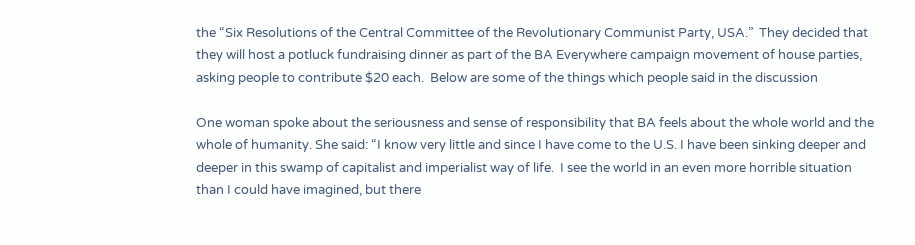the “Six Resolutions of the Central Committee of the Revolutionary Communist Party, USA.”  They decided that they will host a potluck fundraising dinner as part of the BA Everywhere campaign movement of house parties, asking people to contribute $20 each.  Below are some of the things which people said in the discussion

One woman spoke about the seriousness and sense of responsibility that BA feels about the whole world and the whole of humanity. She said: “I know very little and since I have come to the U.S. I have been sinking deeper and deeper in this swamp of capitalist and imperialist way of life.  I see the world in an even more horrible situation than I could have imagined, but there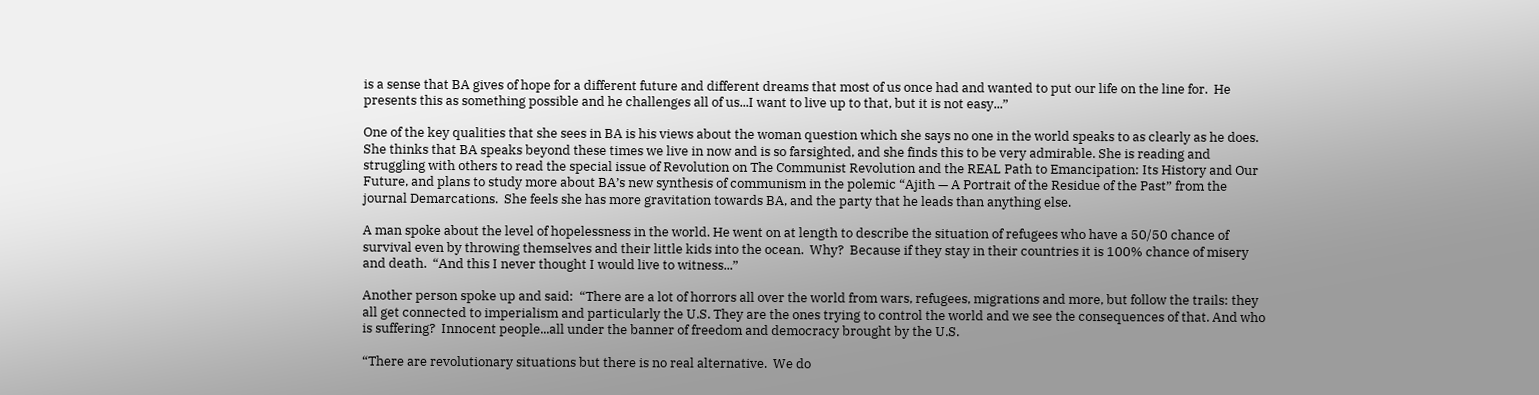is a sense that BA gives of hope for a different future and different dreams that most of us once had and wanted to put our life on the line for.  He presents this as something possible and he challenges all of us...I want to live up to that, but it is not easy...”

One of the key qualities that she sees in BA is his views about the woman question which she says no one in the world speaks to as clearly as he does. She thinks that BA speaks beyond these times we live in now and is so farsighted, and she finds this to be very admirable. She is reading and struggling with others to read the special issue of Revolution on The Communist Revolution and the REAL Path to Emancipation: Its History and Our Future, and plans to study more about BA’s new synthesis of communism in the polemic “Ajith — A Portrait of the Residue of the Past” from the journal Demarcations.  She feels she has more gravitation towards BA, and the party that he leads than anything else.

A man spoke about the level of hopelessness in the world. He went on at length to describe the situation of refugees who have a 50/50 chance of survival even by throwing themselves and their little kids into the ocean.  Why?  Because if they stay in their countries it is 100% chance of misery and death.  “And this I never thought I would live to witness...”

Another person spoke up and said:  “There are a lot of horrors all over the world from wars, refugees, migrations and more, but follow the trails: they all get connected to imperialism and particularly the U.S. They are the ones trying to control the world and we see the consequences of that. And who is suffering?  Innocent people...all under the banner of freedom and democracy brought by the U.S.

“There are revolutionary situations but there is no real alternative.  We do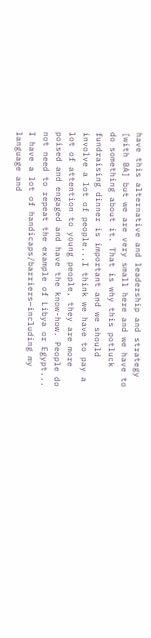have this alternative and leadership and strategy [with BA] but we are very small here and we have to do something about it. That is why this potluck fundraising dinner is important and we should involve a lot of people...I think we have to pay a lot of attention to young people, they are more poised and engaged and have the know-how. People do not need to repeat the example of Libya or Egypt... I have a lot of handicaps/barriers—including my language and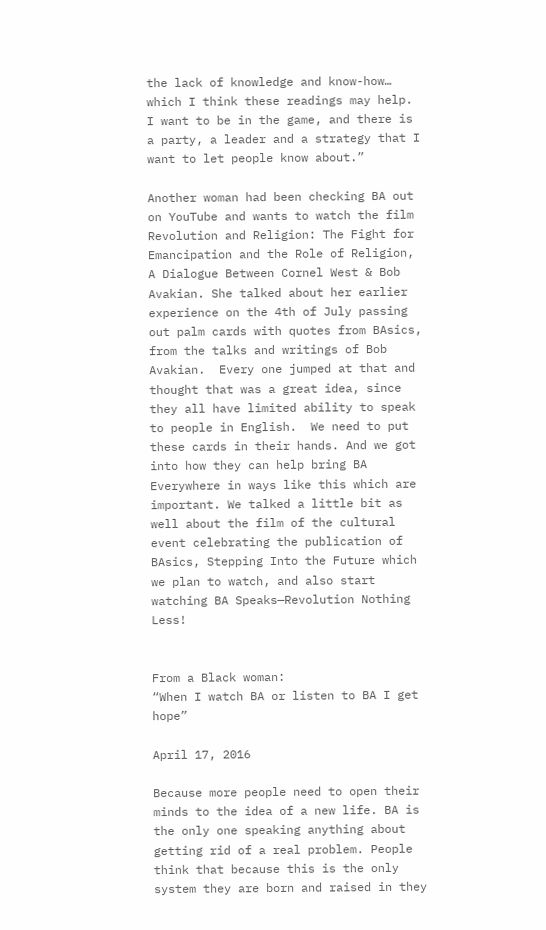the lack of knowledge and know-how… which I think these readings may help.  I want to be in the game, and there is a party, a leader and a strategy that I want to let people know about.”

Another woman had been checking BA out on YouTube and wants to watch the film Revolution and Religion: The Fight for Emancipation and the Role of Religion, A Dialogue Between Cornel West & Bob Avakian. She talked about her earlier experience on the 4th of July passing out palm cards with quotes from BAsics, from the talks and writings of Bob Avakian.  Every one jumped at that and thought that was a great idea, since they all have limited ability to speak to people in English.  We need to put these cards in their hands. And we got into how they can help bring BA Everywhere in ways like this which are important. We talked a little bit as well about the film of the cultural event celebrating the publication of BAsics, Stepping Into the Future which we plan to watch, and also start watching BA Speaks—Revolution Nothing Less!


From a Black woman:
“When I watch BA or listen to BA I get hope”

April 17, 2016

Because more people need to open their minds to the idea of a new life. BA is the only one speaking anything about getting rid of a real problem. People think that because this is the only system they are born and raised in they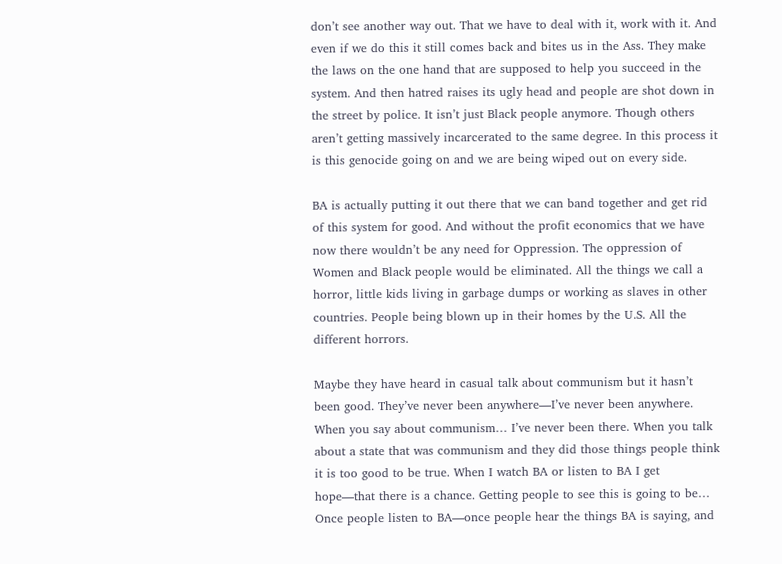don’t see another way out. That we have to deal with it, work with it. And even if we do this it still comes back and bites us in the Ass. They make the laws on the one hand that are supposed to help you succeed in the system. And then hatred raises its ugly head and people are shot down in the street by police. It isn’t just Black people anymore. Though others aren’t getting massively incarcerated to the same degree. In this process it is this genocide going on and we are being wiped out on every side.

BA is actually putting it out there that we can band together and get rid of this system for good. And without the profit economics that we have now there wouldn’t be any need for Oppression. The oppression of Women and Black people would be eliminated. All the things we call a horror, little kids living in garbage dumps or working as slaves in other countries. People being blown up in their homes by the U.S. All the different horrors.

Maybe they have heard in casual talk about communism but it hasn’t been good. They’ve never been anywhere—I’ve never been anywhere. When you say about communism… I’ve never been there. When you talk about a state that was communism and they did those things people think it is too good to be true. When I watch BA or listen to BA I get hope—that there is a chance. Getting people to see this is going to be… Once people listen to BA—once people hear the things BA is saying, and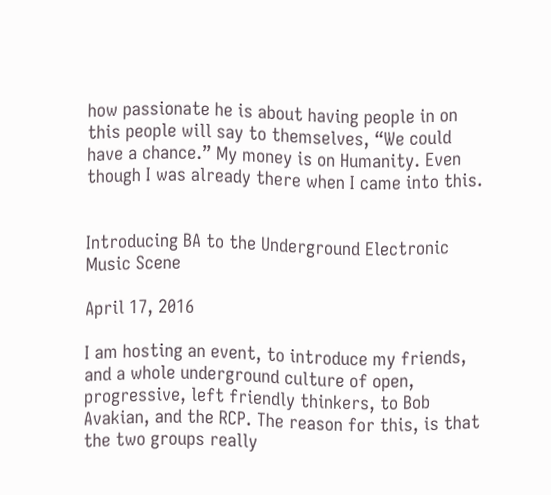how passionate he is about having people in on this people will say to themselves, “We could have a chance.” My money is on Humanity. Even though I was already there when I came into this.


Introducing BA to the Underground Electronic Music Scene

April 17, 2016

I am hosting an event, to introduce my friends, and a whole underground culture of open, progressive, left friendly thinkers, to Bob Avakian, and the RCP. The reason for this, is that the two groups really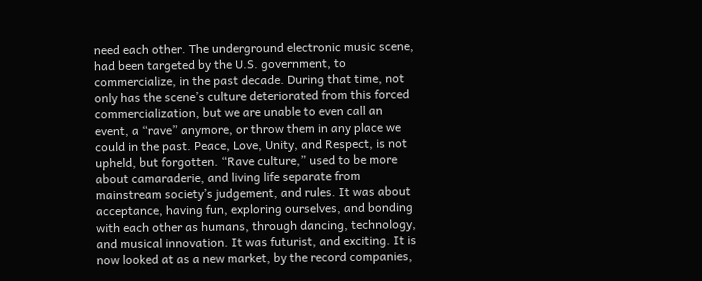need each other. The underground electronic music scene, had been targeted by the U.S. government, to commercialize, in the past decade. During that time, not only has the scene’s culture deteriorated from this forced commercialization, but we are unable to even call an event, a “rave” anymore, or throw them in any place we could in the past. Peace, Love, Unity, and Respect, is not upheld, but forgotten. “Rave culture,” used to be more about camaraderie, and living life separate from mainstream society’s judgement, and rules. It was about acceptance, having fun, exploring ourselves, and bonding with each other as humans, through dancing, technology, and musical innovation. It was futurist, and exciting. It is now looked at as a new market, by the record companies,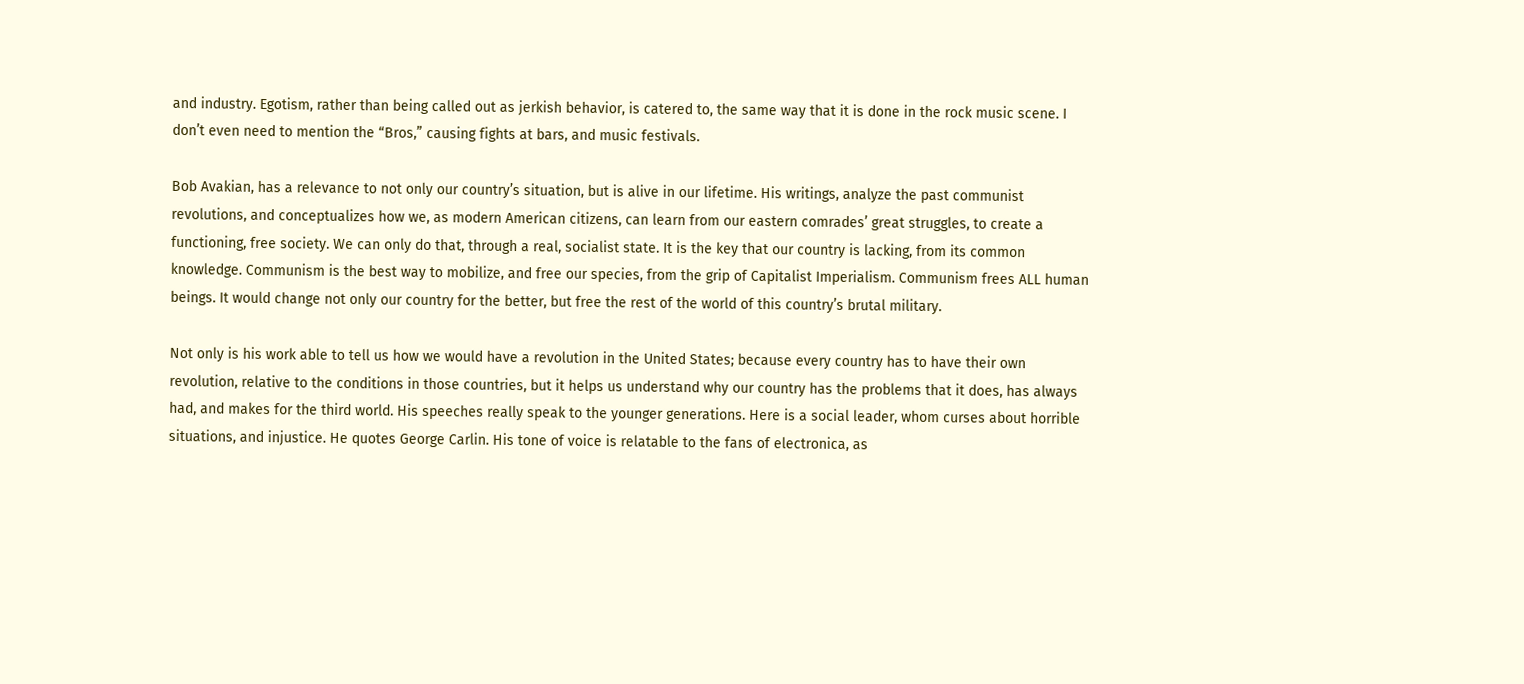and industry. Egotism, rather than being called out as jerkish behavior, is catered to, the same way that it is done in the rock music scene. I don’t even need to mention the “Bros,” causing fights at bars, and music festivals.

Bob Avakian, has a relevance to not only our country’s situation, but is alive in our lifetime. His writings, analyze the past communist revolutions, and conceptualizes how we, as modern American citizens, can learn from our eastern comrades’ great struggles, to create a functioning, free society. We can only do that, through a real, socialist state. It is the key that our country is lacking, from its common knowledge. Communism is the best way to mobilize, and free our species, from the grip of Capitalist Imperialism. Communism frees ALL human beings. It would change not only our country for the better, but free the rest of the world of this country’s brutal military.

Not only is his work able to tell us how we would have a revolution in the United States; because every country has to have their own revolution, relative to the conditions in those countries, but it helps us understand why our country has the problems that it does, has always had, and makes for the third world. His speeches really speak to the younger generations. Here is a social leader, whom curses about horrible situations, and injustice. He quotes George Carlin. His tone of voice is relatable to the fans of electronica, as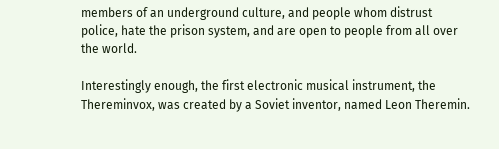members of an underground culture, and people whom distrust police, hate the prison system, and are open to people from all over the world.

Interestingly enough, the first electronic musical instrument, the Thereminvox, was created by a Soviet inventor, named Leon Theremin.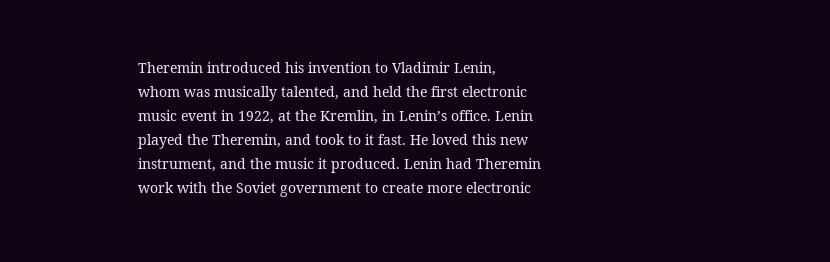Theremin introduced his invention to Vladimir Lenin, whom was musically talented, and held the first electronic music event in 1922, at the Kremlin, in Lenin’s office. Lenin played the Theremin, and took to it fast. He loved this new instrument, and the music it produced. Lenin had Theremin work with the Soviet government to create more electronic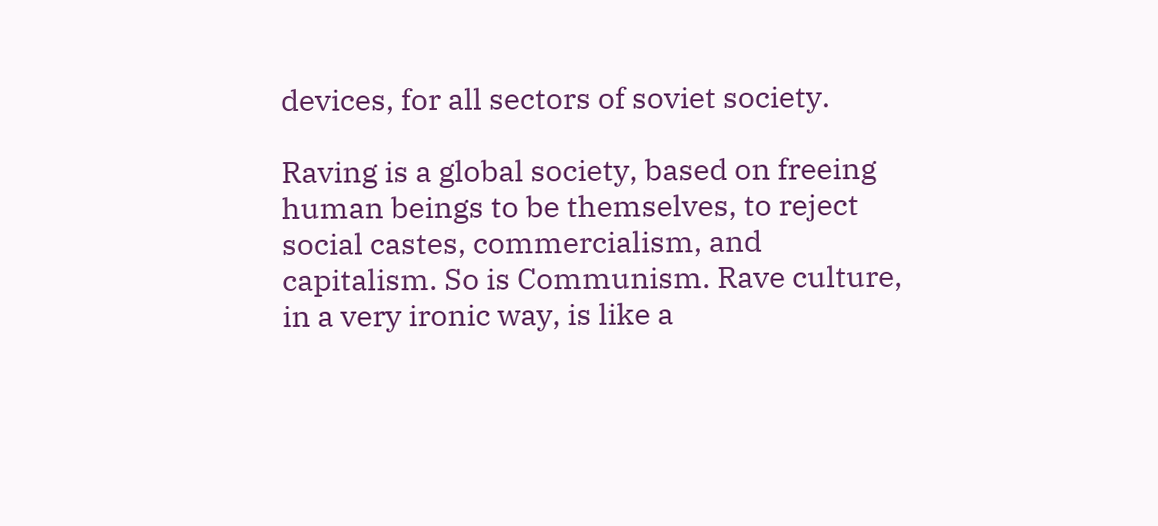devices, for all sectors of soviet society.

Raving is a global society, based on freeing human beings to be themselves, to reject social castes, commercialism, and capitalism. So is Communism. Rave culture, in a very ironic way, is like a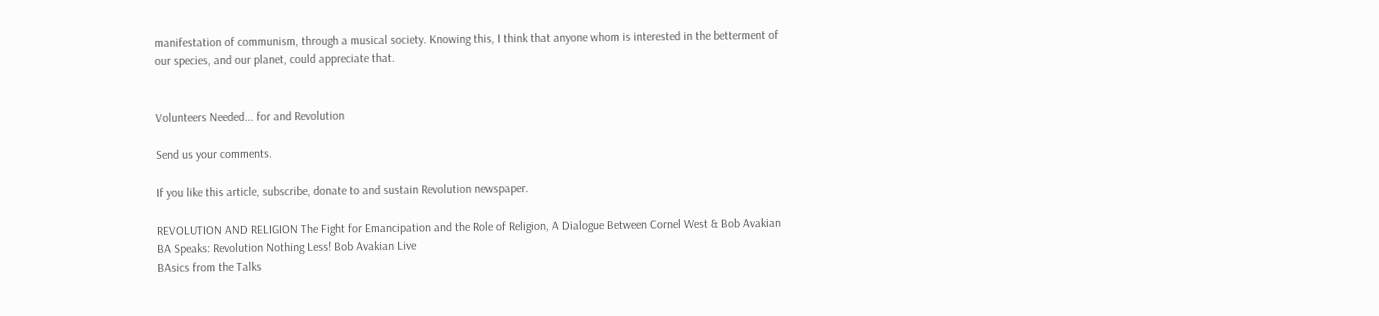manifestation of communism, through a musical society. Knowing this, I think that anyone whom is interested in the betterment of our species, and our planet, could appreciate that.


Volunteers Needed... for and Revolution

Send us your comments.

If you like this article, subscribe, donate to and sustain Revolution newspaper.

REVOLUTION AND RELIGION The Fight for Emancipation and the Role of Religion, A Dialogue Between Cornel West & Bob Avakian
BA Speaks: Revolution Nothing Less! Bob Avakian Live
BAsics from the Talks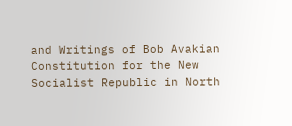and Writings of Bob Avakian
Constitution for the New Socialist Republic in North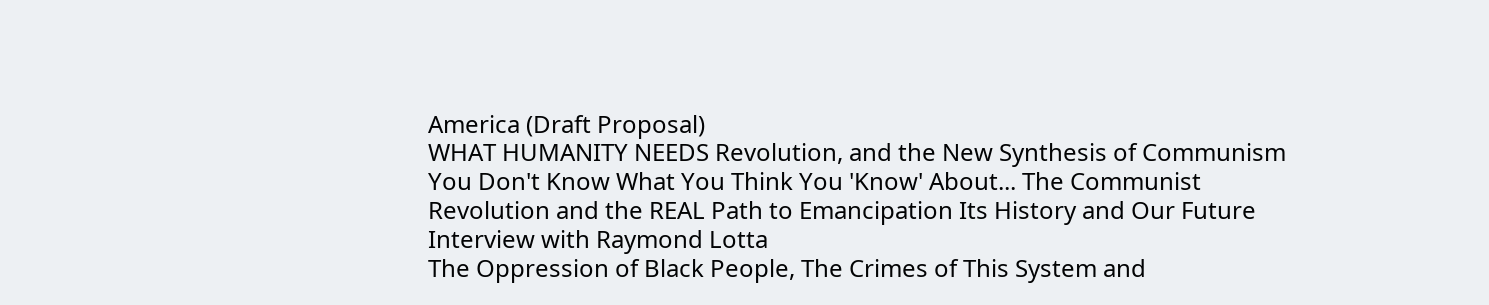America (Draft Proposal)
WHAT HUMANITY NEEDS Revolution, and the New Synthesis of Communism
You Don't Know What You Think You 'Know' About... The Communist Revolution and the REAL Path to Emancipation Its History and Our Future Interview with Raymond Lotta
The Oppression of Black People, The Crimes of This System and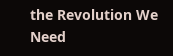the Revolution We Need